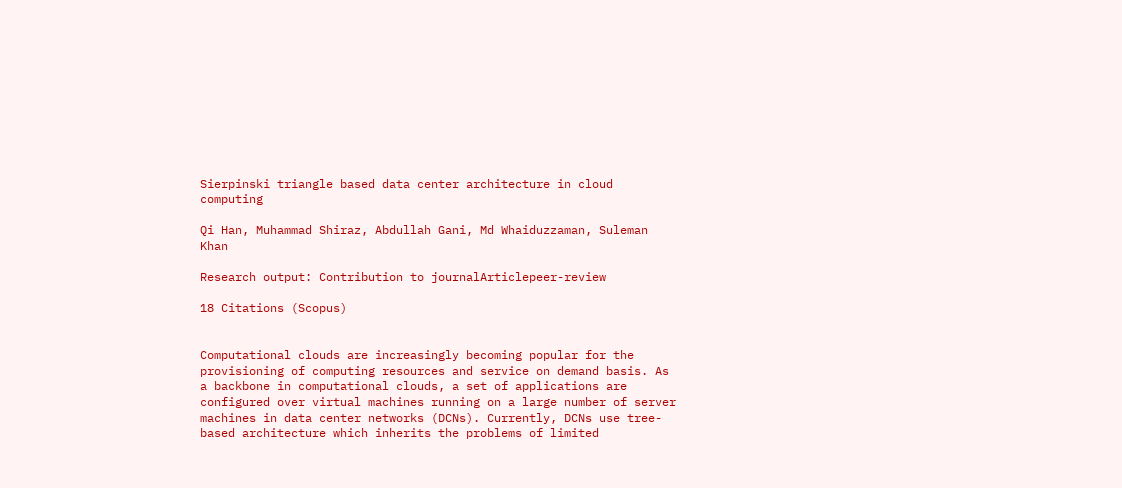Sierpinski triangle based data center architecture in cloud computing

Qi Han, Muhammad Shiraz, Abdullah Gani, Md Whaiduzzaman, Suleman Khan

Research output: Contribution to journalArticlepeer-review

18 Citations (Scopus)


Computational clouds are increasingly becoming popular for the provisioning of computing resources and service on demand basis. As a backbone in computational clouds, a set of applications are configured over virtual machines running on a large number of server machines in data center networks (DCNs). Currently, DCNs use tree-based architecture which inherits the problems of limited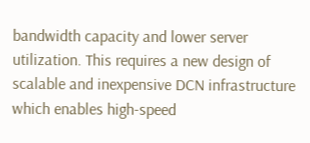bandwidth capacity and lower server utilization. This requires a new design of scalable and inexpensive DCN infrastructure which enables high-speed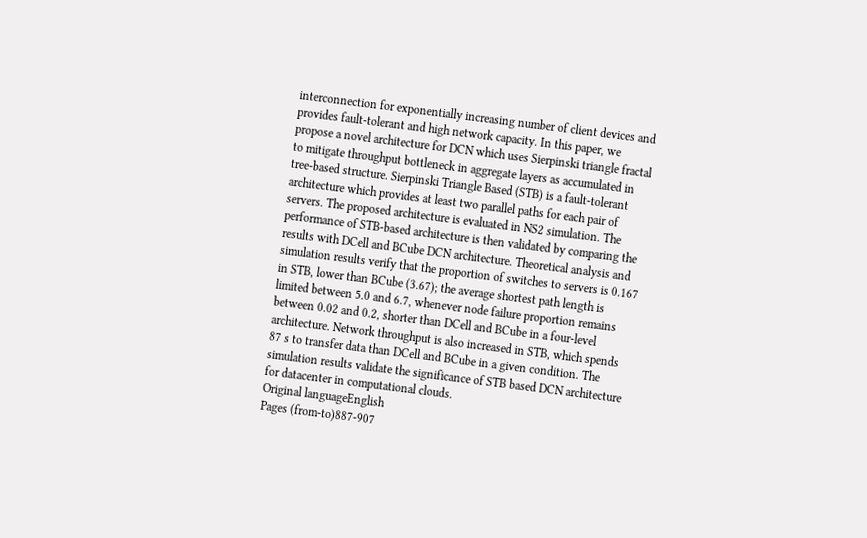interconnection for exponentially increasing number of client devices and provides fault-tolerant and high network capacity. In this paper, we propose a novel architecture for DCN which uses Sierpinski triangle fractal to mitigate throughput bottleneck in aggregate layers as accumulated in tree-based structure. Sierpinski Triangle Based (STB) is a fault-tolerant architecture which provides at least two parallel paths for each pair of servers. The proposed architecture is evaluated in NS2 simulation. The performance of STB-based architecture is then validated by comparing the results with DCell and BCube DCN architecture. Theoretical analysis and simulation results verify that the proportion of switches to servers is 0.167 in STB, lower than BCube (3.67); the average shortest path length is limited between 5.0 and 6.7, whenever node failure proportion remains between 0.02 and 0.2, shorter than DCell and BCube in a four-level architecture. Network throughput is also increased in STB, which spends 87 s to transfer data than DCell and BCube in a given condition. The simulation results validate the significance of STB based DCN architecture for datacenter in computational clouds.
Original languageEnglish
Pages (from-to)887-907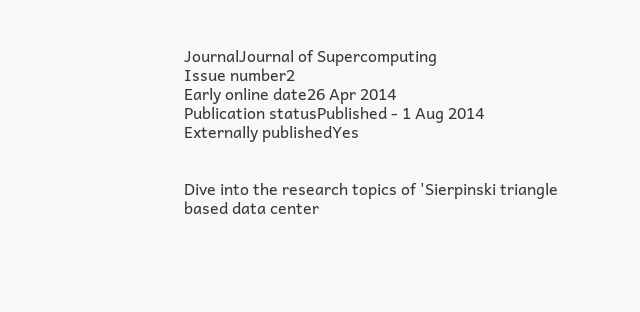JournalJournal of Supercomputing
Issue number2
Early online date26 Apr 2014
Publication statusPublished - 1 Aug 2014
Externally publishedYes


Dive into the research topics of 'Sierpinski triangle based data center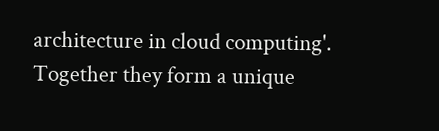architecture in cloud computing'. Together they form a unique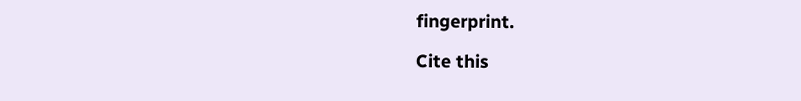fingerprint.

Cite this